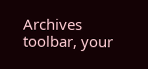Archives toolbar, your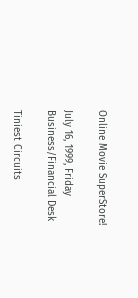Online Movie SuperStore!

July 16, 1999, Friday
Business/Financial Desk

Tiniest Circuits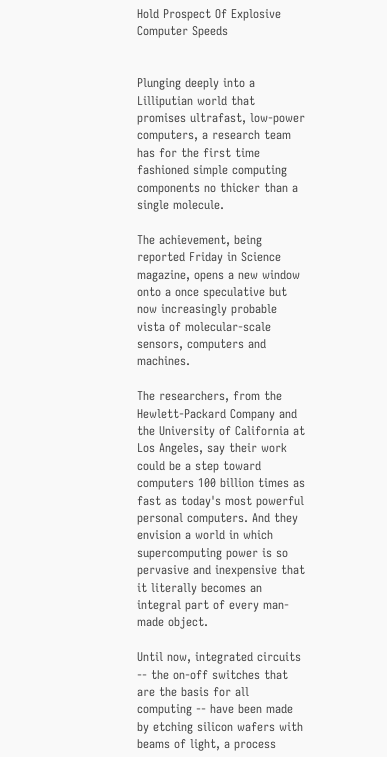Hold Prospect Of Explosive Computer Speeds


Plunging deeply into a Lilliputian world that promises ultrafast, low-power computers, a research team has for the first time fashioned simple computing components no thicker than a single molecule.

The achievement, being reported Friday in Science magazine, opens a new window onto a once speculative but now increasingly probable vista of molecular-scale sensors, computers and machines.

The researchers, from the Hewlett-Packard Company and the University of California at Los Angeles, say their work could be a step toward computers 100 billion times as fast as today's most powerful personal computers. And they envision a world in which supercomputing power is so pervasive and inexpensive that it literally becomes an integral part of every man-made object.

Until now, integrated circuits -- the on-off switches that are the basis for all computing -- have been made by etching silicon wafers with beams of light, a process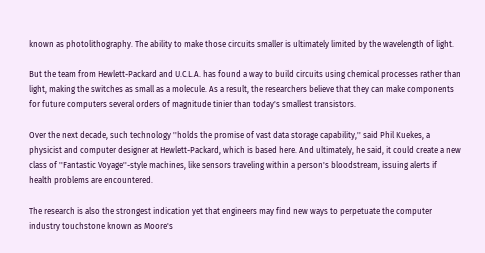known as photolithography. The ability to make those circuits smaller is ultimately limited by the wavelength of light.

But the team from Hewlett-Packard and U.C.L.A. has found a way to build circuits using chemical processes rather than light, making the switches as small as a molecule. As a result, the researchers believe that they can make components for future computers several orders of magnitude tinier than today's smallest transistors.

Over the next decade, such technology ''holds the promise of vast data storage capability,'' said Phil Kuekes, a physicist and computer designer at Hewlett-Packard, which is based here. And ultimately, he said, it could create a new class of ''Fantastic Voyage''-style machines, like sensors traveling within a person's bloodstream, issuing alerts if health problems are encountered.

The research is also the strongest indication yet that engineers may find new ways to perpetuate the computer industry touchstone known as Moore's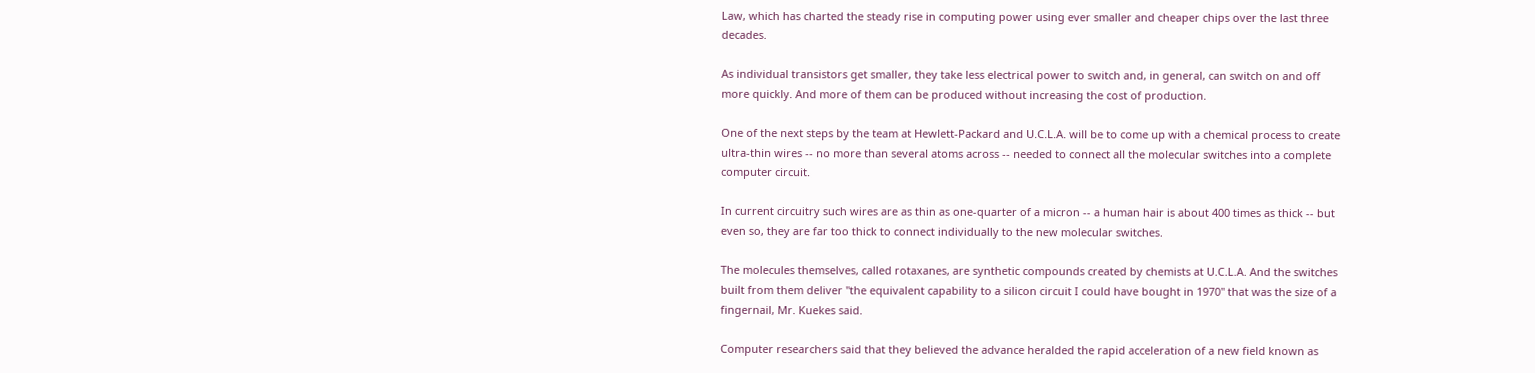Law, which has charted the steady rise in computing power using ever smaller and cheaper chips over the last three decades.

As individual transistors get smaller, they take less electrical power to switch and, in general, can switch on and off more quickly. And more of them can be produced without increasing the cost of production.

One of the next steps by the team at Hewlett-Packard and U.C.L.A. will be to come up with a chemical process to create ultra-thin wires -- no more than several atoms across -- needed to connect all the molecular switches into a complete computer circuit.

In current circuitry such wires are as thin as one-quarter of a micron -- a human hair is about 400 times as thick -- but even so, they are far too thick to connect individually to the new molecular switches.

The molecules themselves, called rotaxanes, are synthetic compounds created by chemists at U.C.L.A. And the switches built from them deliver ''the equivalent capability to a silicon circuit I could have bought in 1970'' that was the size of a fingernail, Mr. Kuekes said.

Computer researchers said that they believed the advance heralded the rapid acceleration of a new field known as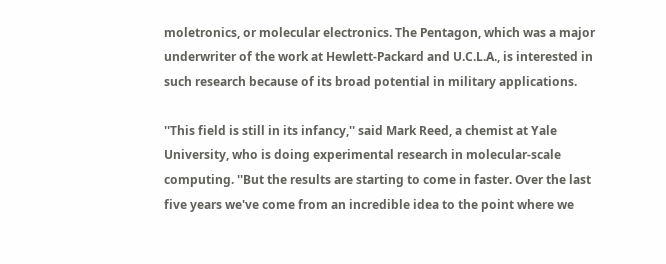moletronics, or molecular electronics. The Pentagon, which was a major underwriter of the work at Hewlett-Packard and U.C.L.A., is interested in such research because of its broad potential in military applications.

''This field is still in its infancy,'' said Mark Reed, a chemist at Yale University, who is doing experimental research in molecular-scale computing. ''But the results are starting to come in faster. Over the last five years we've come from an incredible idea to the point where we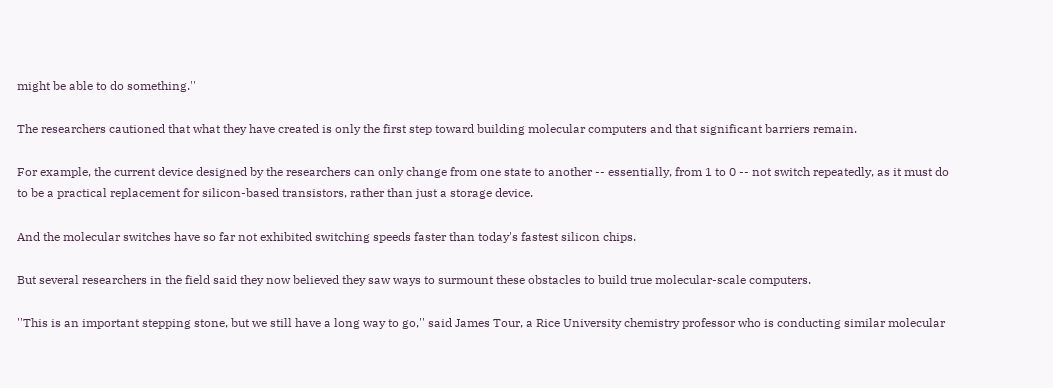might be able to do something.''

The researchers cautioned that what they have created is only the first step toward building molecular computers and that significant barriers remain.

For example, the current device designed by the researchers can only change from one state to another -- essentially, from 1 to 0 -- not switch repeatedly, as it must do to be a practical replacement for silicon-based transistors, rather than just a storage device.

And the molecular switches have so far not exhibited switching speeds faster than today's fastest silicon chips.

But several researchers in the field said they now believed they saw ways to surmount these obstacles to build true molecular-scale computers.

''This is an important stepping stone, but we still have a long way to go,'' said James Tour, a Rice University chemistry professor who is conducting similar molecular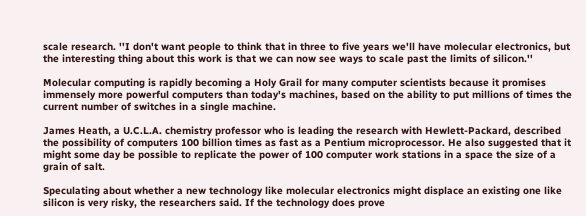scale research. ''I don't want people to think that in three to five years we'll have molecular electronics, but the interesting thing about this work is that we can now see ways to scale past the limits of silicon.''

Molecular computing is rapidly becoming a Holy Grail for many computer scientists because it promises immensely more powerful computers than today's machines, based on the ability to put millions of times the current number of switches in a single machine.

James Heath, a U.C.L.A. chemistry professor who is leading the research with Hewlett-Packard, described the possibility of computers 100 billion times as fast as a Pentium microprocessor. He also suggested that it might some day be possible to replicate the power of 100 computer work stations in a space the size of a grain of salt.

Speculating about whether a new technology like molecular electronics might displace an existing one like silicon is very risky, the researchers said. If the technology does prove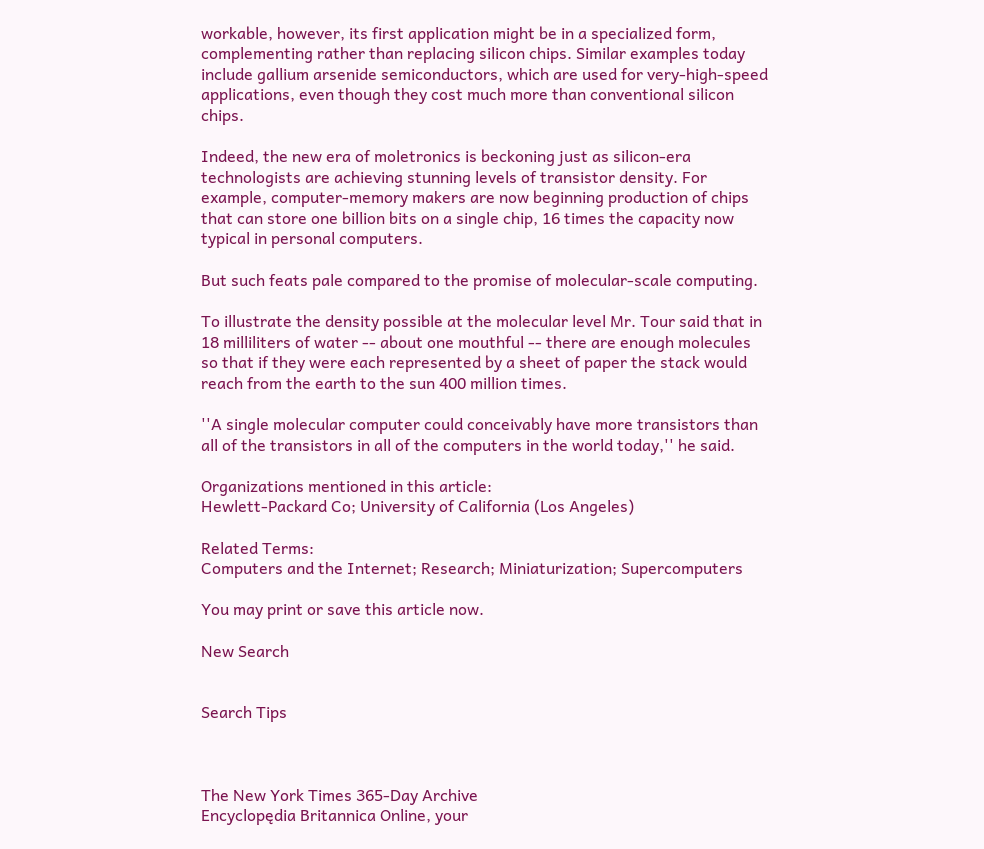workable, however, its first application might be in a specialized form, complementing rather than replacing silicon chips. Similar examples today include gallium arsenide semiconductors, which are used for very-high-speed applications, even though they cost much more than conventional silicon chips.

Indeed, the new era of moletronics is beckoning just as silicon-era technologists are achieving stunning levels of transistor density. For example, computer-memory makers are now beginning production of chips that can store one billion bits on a single chip, 16 times the capacity now typical in personal computers.

But such feats pale compared to the promise of molecular-scale computing.

To illustrate the density possible at the molecular level Mr. Tour said that in 18 milliliters of water -- about one mouthful -- there are enough molecules so that if they were each represented by a sheet of paper the stack would reach from the earth to the sun 400 million times.

''A single molecular computer could conceivably have more transistors than all of the transistors in all of the computers in the world today,'' he said.

Organizations mentioned in this article:
Hewlett-Packard Co; University of California (Los Angeles)

Related Terms:
Computers and the Internet; Research; Miniaturization; Supercomputers

You may print or save this article now.

New Search


Search Tips



The New York Times 365-Day Archive
Encyclopędia Britannica Online, your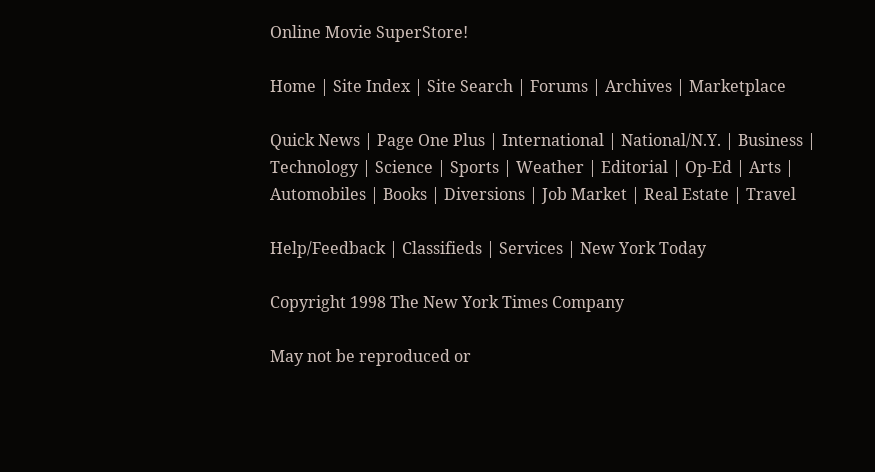Online Movie SuperStore!

Home | Site Index | Site Search | Forums | Archives | Marketplace

Quick News | Page One Plus | International | National/N.Y. | Business | Technology | Science | Sports | Weather | Editorial | Op-Ed | Arts | Automobiles | Books | Diversions | Job Market | Real Estate | Travel

Help/Feedback | Classifieds | Services | New York Today

Copyright 1998 The New York Times Company

May not be reproduced or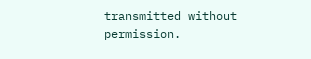transmitted without permission.